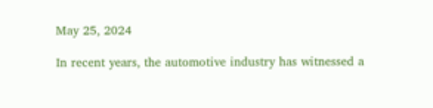May 25, 2024

In recent years, the automotive industry has witnessed a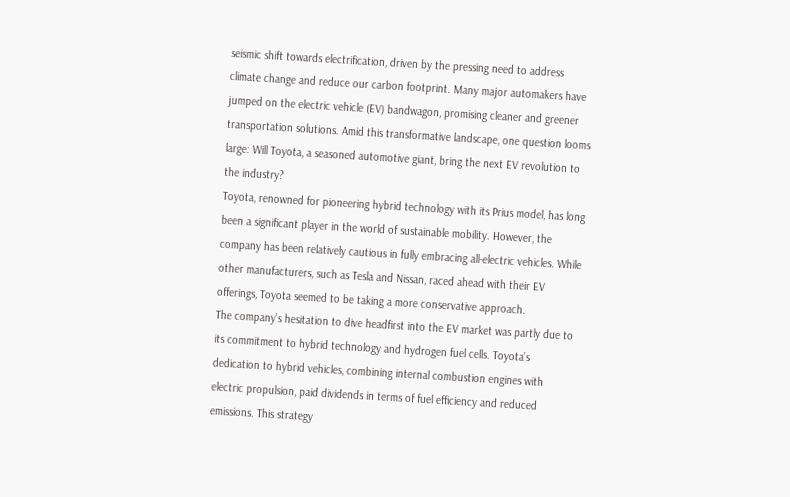seismic shift towards electrification, driven by the pressing need to address climate change and reduce our carbon footprint. Many major automakers have jumped on the electric vehicle (EV) bandwagon, promising cleaner and greener transportation solutions. Amid this transformative landscape, one question looms large: Will Toyota, a seasoned automotive giant, bring the next EV revolution to the industry?
Toyota, renowned for pioneering hybrid technology with its Prius model, has long been a significant player in the world of sustainable mobility. However, the company has been relatively cautious in fully embracing all-electric vehicles. While other manufacturers, such as Tesla and Nissan, raced ahead with their EV offerings, Toyota seemed to be taking a more conservative approach.
The company’s hesitation to dive headfirst into the EV market was partly due to its commitment to hybrid technology and hydrogen fuel cells. Toyota’s dedication to hybrid vehicles, combining internal combustion engines with electric propulsion, paid dividends in terms of fuel efficiency and reduced emissions. This strategy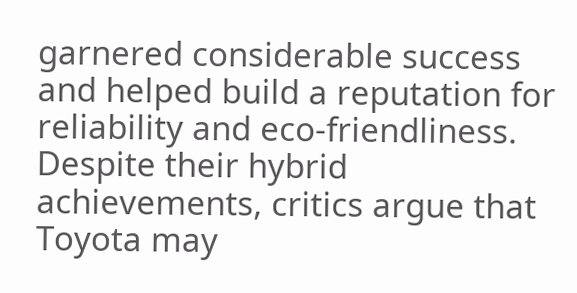garnered considerable success and helped build a reputation for reliability and eco-friendliness.
Despite their hybrid achievements, critics argue that Toyota may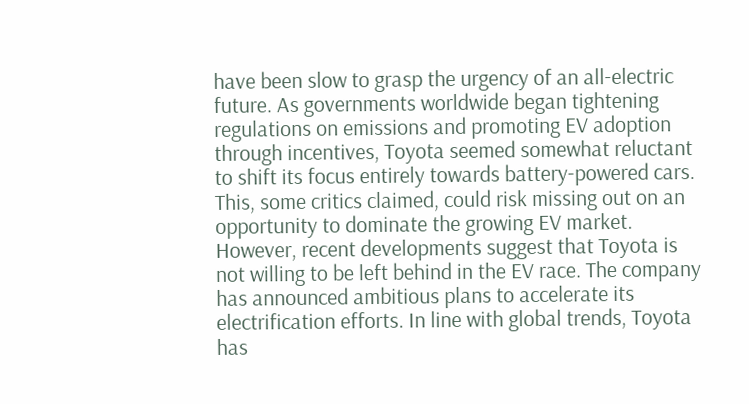have been slow to grasp the urgency of an all-electric future. As governments worldwide began tightening regulations on emissions and promoting EV adoption through incentives, Toyota seemed somewhat reluctant to shift its focus entirely towards battery-powered cars. This, some critics claimed, could risk missing out on an opportunity to dominate the growing EV market.
However, recent developments suggest that Toyota is not willing to be left behind in the EV race. The company has announced ambitious plans to accelerate its electrification efforts. In line with global trends, Toyota has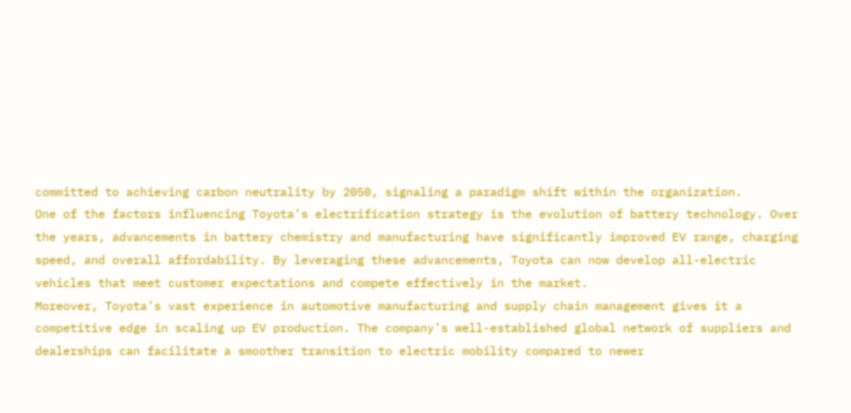committed to achieving carbon neutrality by 2050, signaling a paradigm shift within the organization.
One of the factors influencing Toyota’s electrification strategy is the evolution of battery technology. Over the years, advancements in battery chemistry and manufacturing have significantly improved EV range, charging speed, and overall affordability. By leveraging these advancements, Toyota can now develop all-electric vehicles that meet customer expectations and compete effectively in the market.
Moreover, Toyota’s vast experience in automotive manufacturing and supply chain management gives it a competitive edge in scaling up EV production. The company’s well-established global network of suppliers and dealerships can facilitate a smoother transition to electric mobility compared to newer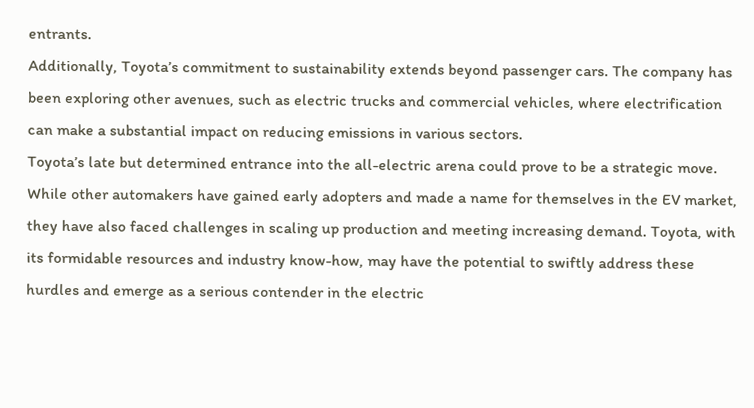entrants.
Additionally, Toyota’s commitment to sustainability extends beyond passenger cars. The company has been exploring other avenues, such as electric trucks and commercial vehicles, where electrification can make a substantial impact on reducing emissions in various sectors.
Toyota’s late but determined entrance into the all-electric arena could prove to be a strategic move. While other automakers have gained early adopters and made a name for themselves in the EV market, they have also faced challenges in scaling up production and meeting increasing demand. Toyota, with its formidable resources and industry know-how, may have the potential to swiftly address these hurdles and emerge as a serious contender in the electric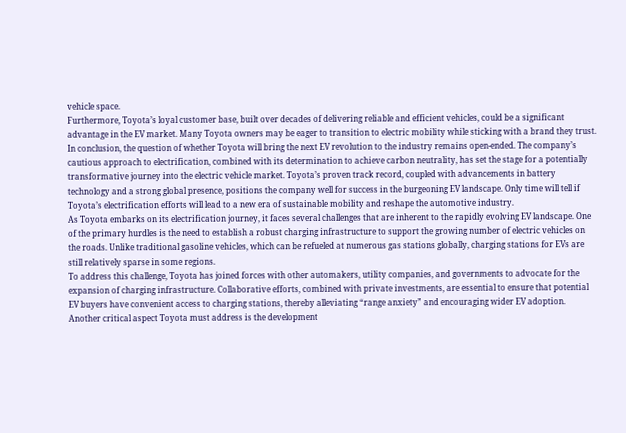vehicle space.
Furthermore, Toyota’s loyal customer base, built over decades of delivering reliable and efficient vehicles, could be a significant advantage in the EV market. Many Toyota owners may be eager to transition to electric mobility while sticking with a brand they trust.
In conclusion, the question of whether Toyota will bring the next EV revolution to the industry remains open-ended. The company’s cautious approach to electrification, combined with its determination to achieve carbon neutrality, has set the stage for a potentially transformative journey into the electric vehicle market. Toyota’s proven track record, coupled with advancements in battery technology and a strong global presence, positions the company well for success in the burgeoning EV landscape. Only time will tell if Toyota’s electrification efforts will lead to a new era of sustainable mobility and reshape the automotive industry.
As Toyota embarks on its electrification journey, it faces several challenges that are inherent to the rapidly evolving EV landscape. One of the primary hurdles is the need to establish a robust charging infrastructure to support the growing number of electric vehicles on the roads. Unlike traditional gasoline vehicles, which can be refueled at numerous gas stations globally, charging stations for EVs are still relatively sparse in some regions.
To address this challenge, Toyota has joined forces with other automakers, utility companies, and governments to advocate for the expansion of charging infrastructure. Collaborative efforts, combined with private investments, are essential to ensure that potential EV buyers have convenient access to charging stations, thereby alleviating “range anxiety” and encouraging wider EV adoption.
Another critical aspect Toyota must address is the development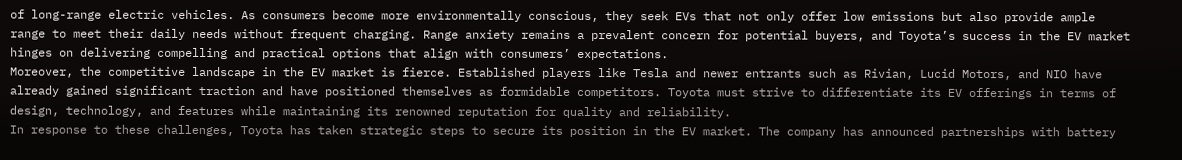of long-range electric vehicles. As consumers become more environmentally conscious, they seek EVs that not only offer low emissions but also provide ample range to meet their daily needs without frequent charging. Range anxiety remains a prevalent concern for potential buyers, and Toyota’s success in the EV market hinges on delivering compelling and practical options that align with consumers’ expectations.
Moreover, the competitive landscape in the EV market is fierce. Established players like Tesla and newer entrants such as Rivian, Lucid Motors, and NIO have already gained significant traction and have positioned themselves as formidable competitors. Toyota must strive to differentiate its EV offerings in terms of design, technology, and features while maintaining its renowned reputation for quality and reliability.
In response to these challenges, Toyota has taken strategic steps to secure its position in the EV market. The company has announced partnerships with battery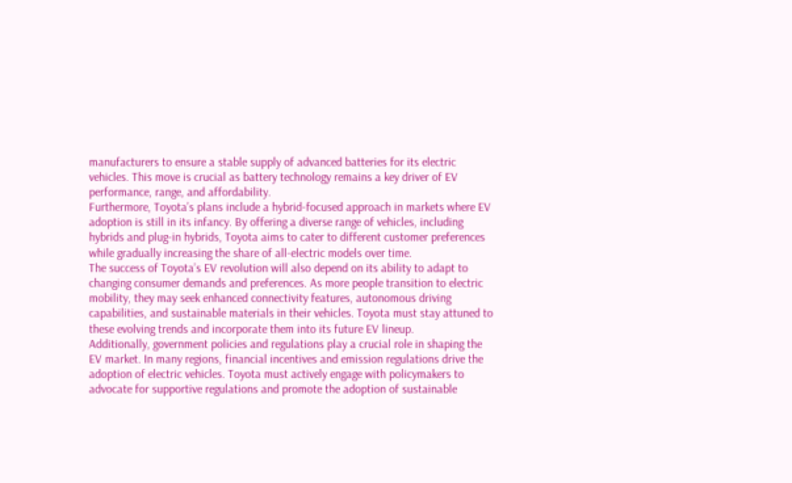manufacturers to ensure a stable supply of advanced batteries for its electric vehicles. This move is crucial as battery technology remains a key driver of EV performance, range, and affordability.
Furthermore, Toyota’s plans include a hybrid-focused approach in markets where EV adoption is still in its infancy. By offering a diverse range of vehicles, including hybrids and plug-in hybrids, Toyota aims to cater to different customer preferences while gradually increasing the share of all-electric models over time.
The success of Toyota’s EV revolution will also depend on its ability to adapt to changing consumer demands and preferences. As more people transition to electric mobility, they may seek enhanced connectivity features, autonomous driving capabilities, and sustainable materials in their vehicles. Toyota must stay attuned to these evolving trends and incorporate them into its future EV lineup.
Additionally, government policies and regulations play a crucial role in shaping the EV market. In many regions, financial incentives and emission regulations drive the adoption of electric vehicles. Toyota must actively engage with policymakers to advocate for supportive regulations and promote the adoption of sustainable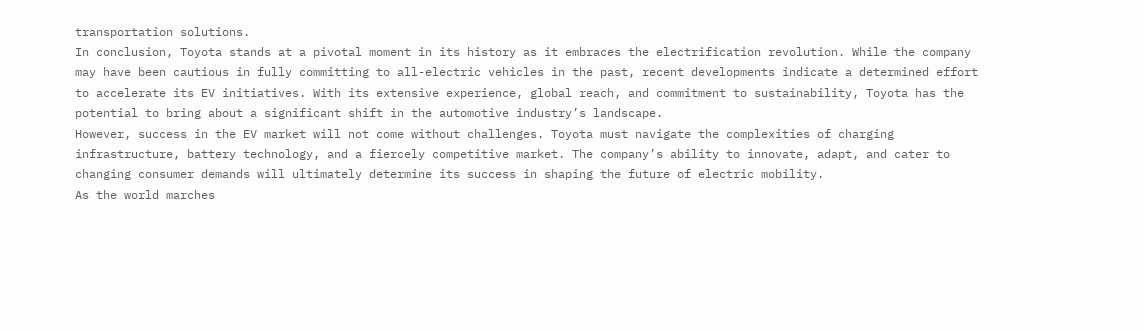transportation solutions.
In conclusion, Toyota stands at a pivotal moment in its history as it embraces the electrification revolution. While the company may have been cautious in fully committing to all-electric vehicles in the past, recent developments indicate a determined effort to accelerate its EV initiatives. With its extensive experience, global reach, and commitment to sustainability, Toyota has the potential to bring about a significant shift in the automotive industry’s landscape.
However, success in the EV market will not come without challenges. Toyota must navigate the complexities of charging infrastructure, battery technology, and a fiercely competitive market. The company’s ability to innovate, adapt, and cater to changing consumer demands will ultimately determine its success in shaping the future of electric mobility.
As the world marches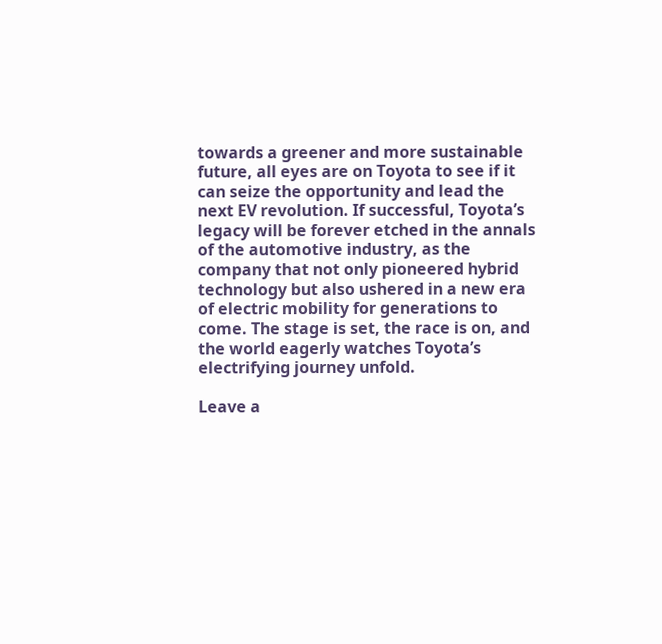towards a greener and more sustainable future, all eyes are on Toyota to see if it can seize the opportunity and lead the next EV revolution. If successful, Toyota’s legacy will be forever etched in the annals of the automotive industry, as the company that not only pioneered hybrid technology but also ushered in a new era of electric mobility for generations to come. The stage is set, the race is on, and the world eagerly watches Toyota’s electrifying journey unfold.

Leave a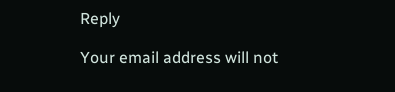Reply

Your email address will not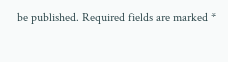be published. Required fields are marked *